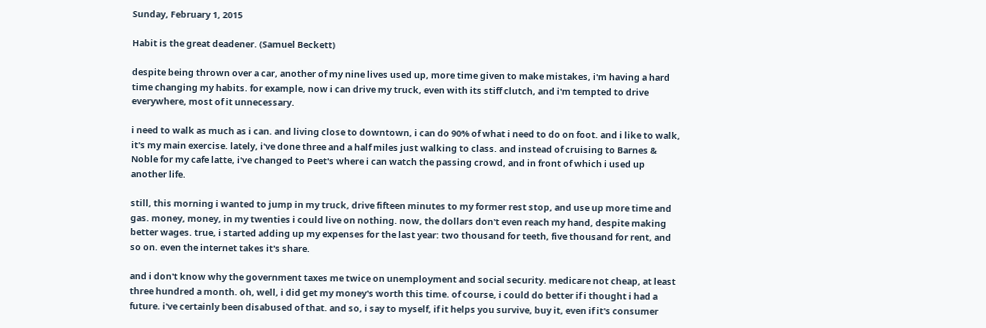Sunday, February 1, 2015

Habit is the great deadener. (Samuel Beckett)

despite being thrown over a car, another of my nine lives used up, more time given to make mistakes, i'm having a hard time changing my habits. for example, now i can drive my truck, even with its stiff clutch, and i'm tempted to drive everywhere, most of it unnecessary.

i need to walk as much as i can. and living close to downtown, i can do 90% of what i need to do on foot. and i like to walk, it's my main exercise. lately, i've done three and a half miles just walking to class. and instead of cruising to Barnes & Noble for my cafe latte, i've changed to Peet's where i can watch the passing crowd, and in front of which i used up another life.

still, this morning i wanted to jump in my truck, drive fifteen minutes to my former rest stop, and use up more time and gas. money, money, in my twenties i could live on nothing. now, the dollars don't even reach my hand, despite making better wages. true, i started adding up my expenses for the last year: two thousand for teeth, five thousand for rent, and so on. even the internet takes it's share.

and i don't know why the government taxes me twice on unemployment and social security. medicare not cheap, at least three hundred a month. oh, well, i did get my money's worth this time. of course, i could do better if i thought i had a future. i've certainly been disabused of that. and so, i say to myself, if it helps you survive, buy it, even if it's consumer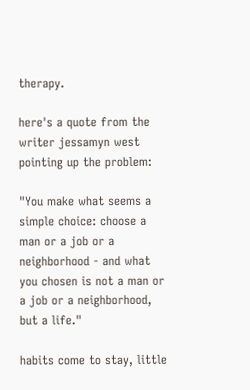therapy.

here's a quote from the writer jessamyn west pointing up the problem:

"You make what seems a simple choice: choose a man or a job or a neighborhood - and what you chosen is not a man or a job or a neighborhood, but a life."

habits come to stay, little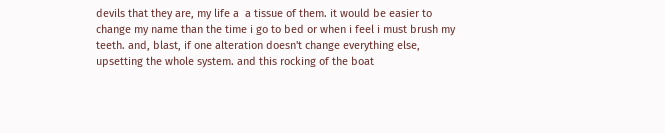devils that they are, my life a  a tissue of them. it would be easier to change my name than the time i go to bed or when i feel i must brush my teeth. and, blast, if one alteration doesn't change everything else, upsetting the whole system. and this rocking of the boat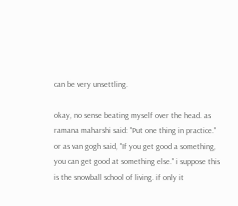can be very unsettling.

okay, no sense beating myself over the head. as ramana maharshi said: "Put one thing in practice." or as van gogh said, "If you get good a something, you can get good at something else." i suppose this is the snowball school of living. if only it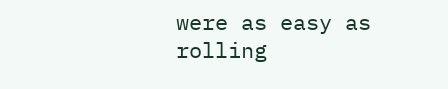were as easy as rolling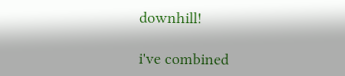downhill!

i've combined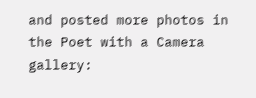and posted more photos in the Poet with a Camera gallery: